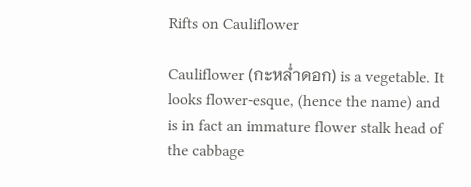Rifts on Cauliflower

Cauliflower (กะหล่ำดอก) is a vegetable. It looks flower-esque, (hence the name) and is in fact an immature flower stalk head of the cabbage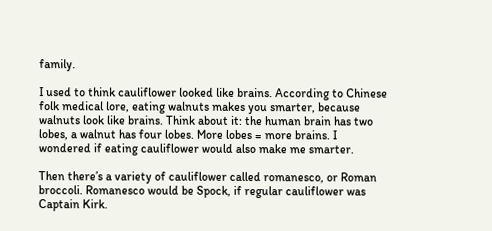family.

I used to think cauliflower looked like brains. According to Chinese folk medical lore, eating walnuts makes you smarter, because walnuts look like brains. Think about it: the human brain has two lobes, a walnut has four lobes. More lobes = more brains. I wondered if eating cauliflower would also make me smarter.

Then there’s a variety of cauliflower called romanesco, or Roman broccoli. Romanesco would be Spock, if regular cauliflower was Captain Kirk.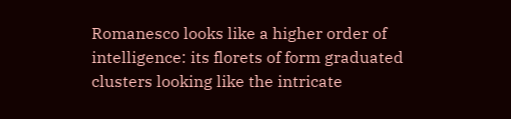Romanesco looks like a higher order of intelligence: its florets of form graduated clusters looking like the intricate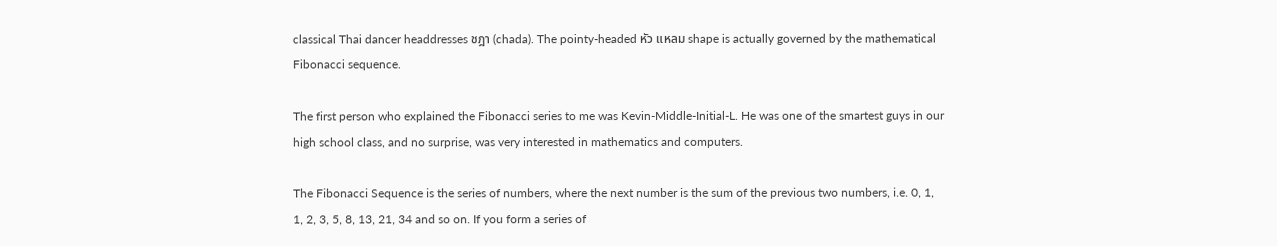classical Thai dancer headdresses ชฎา (chada). The pointy-headed หัว แหลม shape is actually governed by the mathematical Fibonacci sequence.

The first person who explained the Fibonacci series to me was Kevin-Middle-Initial-L. He was one of the smartest guys in our high school class, and no surprise, was very interested in mathematics and computers.

The Fibonacci Sequence is the series of numbers, where the next number is the sum of the previous two numbers, i.e. 0, 1, 1, 2, 3, 5, 8, 13, 21, 34 and so on. If you form a series of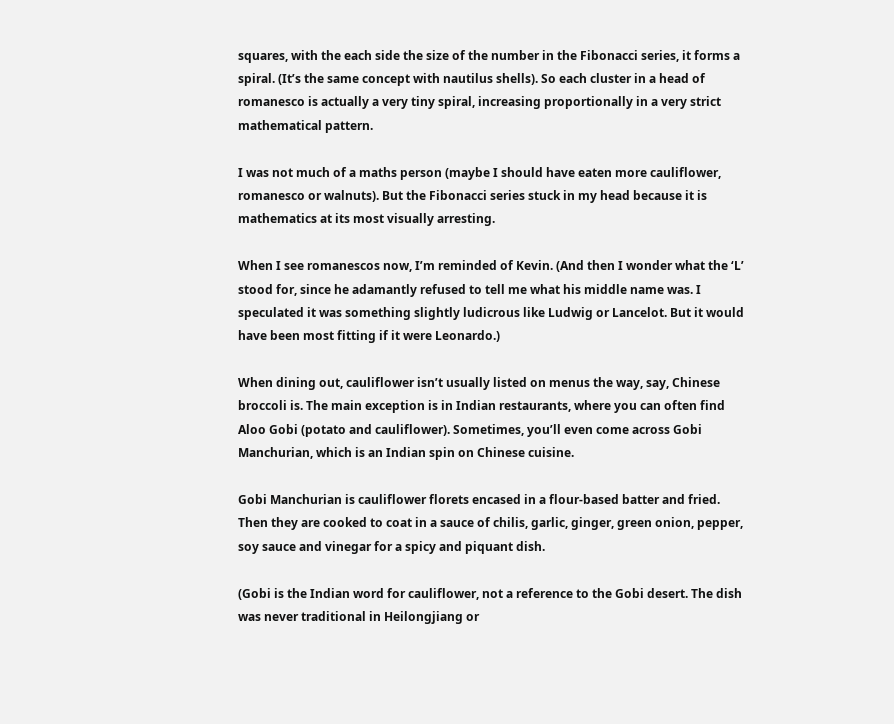squares, with the each side the size of the number in the Fibonacci series, it forms a spiral. (It’s the same concept with nautilus shells). So each cluster in a head of romanesco is actually a very tiny spiral, increasing proportionally in a very strict mathematical pattern.

I was not much of a maths person (maybe I should have eaten more cauliflower, romanesco or walnuts). But the Fibonacci series stuck in my head because it is mathematics at its most visually arresting.

When I see romanescos now, I’m reminded of Kevin. (And then I wonder what the ‘L’ stood for, since he adamantly refused to tell me what his middle name was. I speculated it was something slightly ludicrous like Ludwig or Lancelot. But it would have been most fitting if it were Leonardo.)

When dining out, cauliflower isn’t usually listed on menus the way, say, Chinese broccoli is. The main exception is in Indian restaurants, where you can often find Aloo Gobi (potato and cauliflower). Sometimes, you’ll even come across Gobi Manchurian, which is an Indian spin on Chinese cuisine.

Gobi Manchurian is cauliflower florets encased in a flour-based batter and fried. Then they are cooked to coat in a sauce of chilis, garlic, ginger, green onion, pepper, soy sauce and vinegar for a spicy and piquant dish.

(Gobi is the Indian word for cauliflower, not a reference to the Gobi desert. The dish was never traditional in Heilongjiang or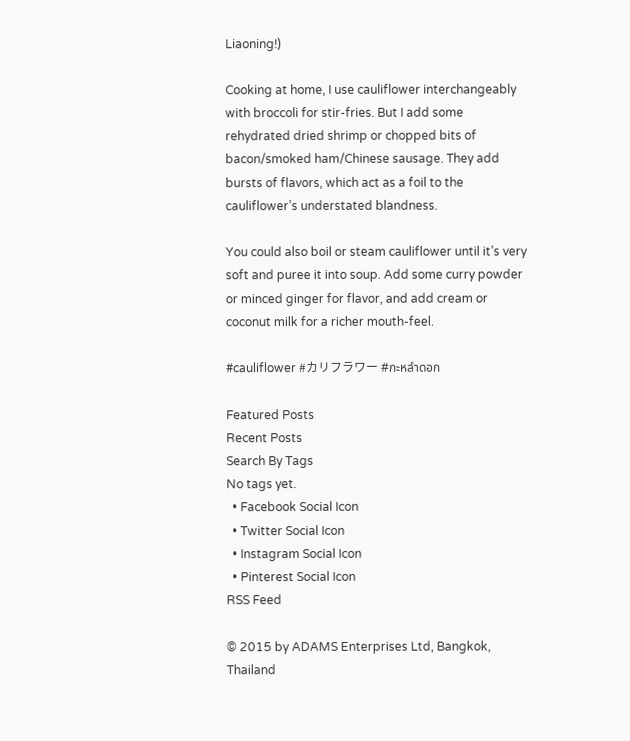Liaoning!)

Cooking at home, I use cauliflower interchangeably with broccoli for stir-fries. But I add some rehydrated dried shrimp or chopped bits of bacon/smoked ham/Chinese sausage. They add bursts of flavors, which act as a foil to the cauliflower’s understated blandness.

You could also boil or steam cauliflower until it’s very soft and puree it into soup. Add some curry powder or minced ginger for flavor, and add cream or coconut milk for a richer mouth-feel.

#cauliflower #カリフラワー #กะหลำดอก

Featured Posts
Recent Posts
Search By Tags
No tags yet.
  • Facebook Social Icon
  • Twitter Social Icon
  • Instagram Social Icon
  • Pinterest Social Icon
RSS Feed

© 2015 by ADAMS Enterprises Ltd, Bangkok, Thailand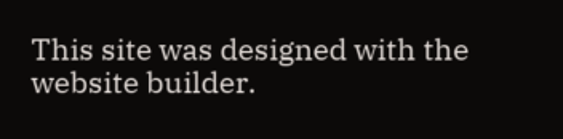This site was designed with the
website builder.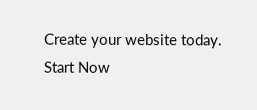Create your website today.
Start Now